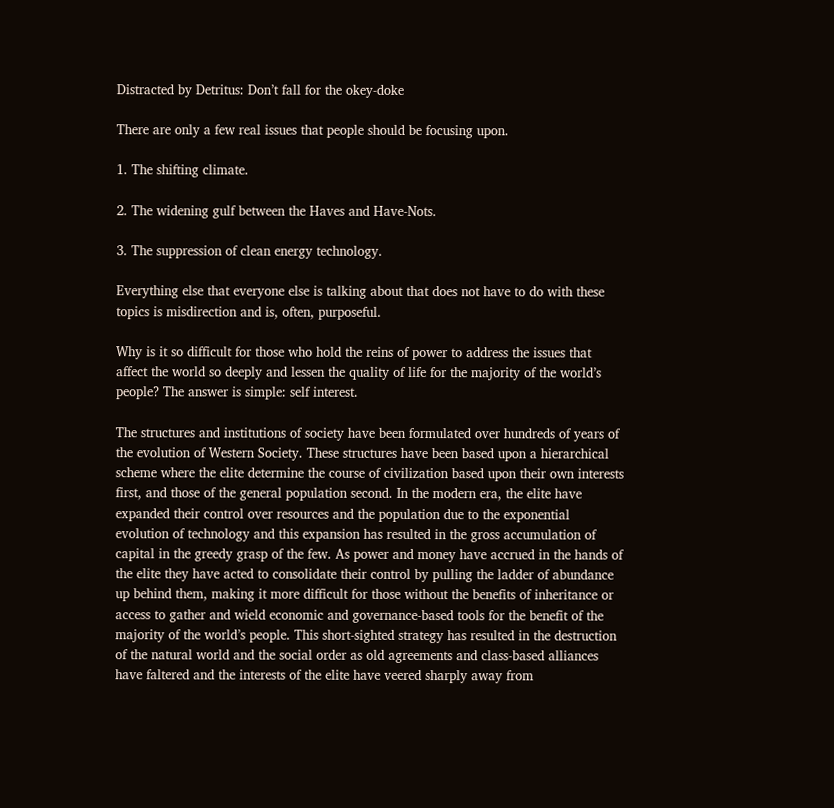Distracted by Detritus: Don’t fall for the okey-doke

There are only a few real issues that people should be focusing upon.

1. The shifting climate.

2. The widening gulf between the Haves and Have-Nots.

3. The suppression of clean energy technology.

Everything else that everyone else is talking about that does not have to do with these topics is misdirection and is, often, purposeful.

Why is it so difficult for those who hold the reins of power to address the issues that affect the world so deeply and lessen the quality of life for the majority of the world’s people? The answer is simple: self interest.

The structures and institutions of society have been formulated over hundreds of years of the evolution of Western Society. These structures have been based upon a hierarchical scheme where the elite determine the course of civilization based upon their own interests first, and those of the general population second. In the modern era, the elite have expanded their control over resources and the population due to the exponential evolution of technology and this expansion has resulted in the gross accumulation of capital in the greedy grasp of the few. As power and money have accrued in the hands of the elite they have acted to consolidate their control by pulling the ladder of abundance up behind them, making it more difficult for those without the benefits of inheritance or access to gather and wield economic and governance-based tools for the benefit of the majority of the world’s people. This short-sighted strategy has resulted in the destruction of the natural world and the social order as old agreements and class-based alliances have faltered and the interests of the elite have veered sharply away from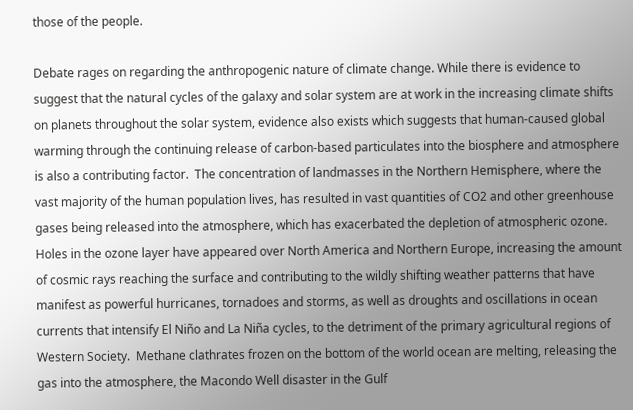those of the people.

Debate rages on regarding the anthropogenic nature of climate change. While there is evidence to suggest that the natural cycles of the galaxy and solar system are at work in the increasing climate shifts on planets throughout the solar system, evidence also exists which suggests that human-caused global warming through the continuing release of carbon-based particulates into the biosphere and atmosphere is also a contributing factor.  The concentration of landmasses in the Northern Hemisphere, where the vast majority of the human population lives, has resulted in vast quantities of CO2 and other greenhouse gases being released into the atmosphere, which has exacerbated the depletion of atmospheric ozone. Holes in the ozone layer have appeared over North America and Northern Europe, increasing the amount of cosmic rays reaching the surface and contributing to the wildly shifting weather patterns that have manifest as powerful hurricanes, tornadoes and storms, as well as droughts and oscillations in ocean currents that intensify El Niño and La Niña cycles, to the detriment of the primary agricultural regions of Western Society.  Methane clathrates frozen on the bottom of the world ocean are melting, releasing the gas into the atmosphere, the Macondo Well disaster in the Gulf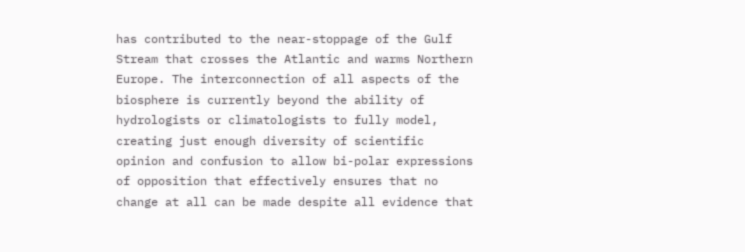has contributed to the near-stoppage of the Gulf Stream that crosses the Atlantic and warms Northern Europe. The interconnection of all aspects of the biosphere is currently beyond the ability of hydrologists or climatologists to fully model, creating just enough diversity of scientific opinion and confusion to allow bi-polar expressions of opposition that effectively ensures that no change at all can be made despite all evidence that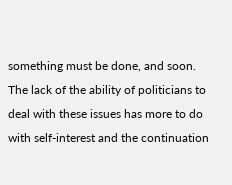something must be done, and soon. The lack of the ability of politicians to deal with these issues has more to do with self-interest and the continuation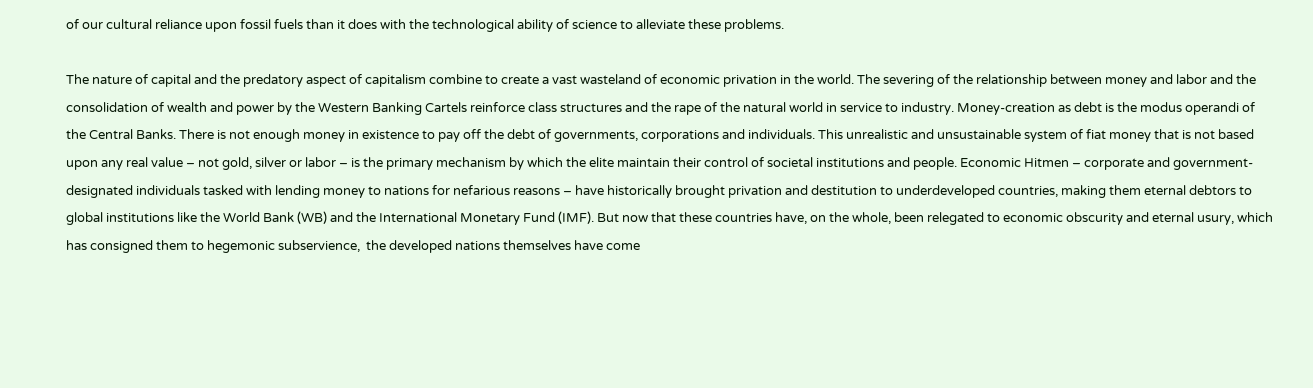of our cultural reliance upon fossil fuels than it does with the technological ability of science to alleviate these problems.

The nature of capital and the predatory aspect of capitalism combine to create a vast wasteland of economic privation in the world. The severing of the relationship between money and labor and the consolidation of wealth and power by the Western Banking Cartels reinforce class structures and the rape of the natural world in service to industry. Money-creation as debt is the modus operandi of the Central Banks. There is not enough money in existence to pay off the debt of governments, corporations and individuals. This unrealistic and unsustainable system of fiat money that is not based upon any real value – not gold, silver or labor – is the primary mechanism by which the elite maintain their control of societal institutions and people. Economic Hitmen – corporate and government-designated individuals tasked with lending money to nations for nefarious reasons – have historically brought privation and destitution to underdeveloped countries, making them eternal debtors to global institutions like the World Bank (WB) and the International Monetary Fund (IMF). But now that these countries have, on the whole, been relegated to economic obscurity and eternal usury, which has consigned them to hegemonic subservience,  the developed nations themselves have come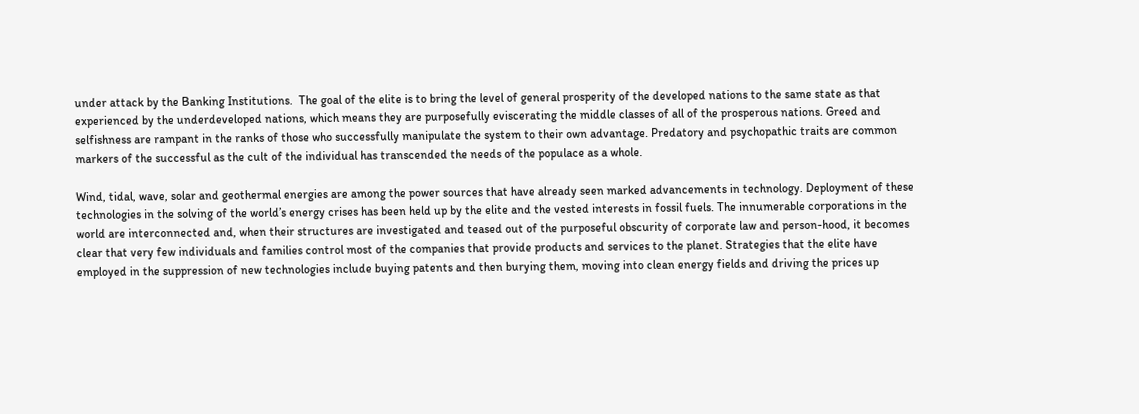under attack by the Banking Institutions.  The goal of the elite is to bring the level of general prosperity of the developed nations to the same state as that experienced by the underdeveloped nations, which means they are purposefully eviscerating the middle classes of all of the prosperous nations. Greed and selfishness are rampant in the ranks of those who successfully manipulate the system to their own advantage. Predatory and psychopathic traits are common markers of the successful as the cult of the individual has transcended the needs of the populace as a whole.

Wind, tidal, wave, solar and geothermal energies are among the power sources that have already seen marked advancements in technology. Deployment of these technologies in the solving of the world’s energy crises has been held up by the elite and the vested interests in fossil fuels. The innumerable corporations in the world are interconnected and, when their structures are investigated and teased out of the purposeful obscurity of corporate law and person-hood, it becomes clear that very few individuals and families control most of the companies that provide products and services to the planet. Strategies that the elite have employed in the suppression of new technologies include buying patents and then burying them, moving into clean energy fields and driving the prices up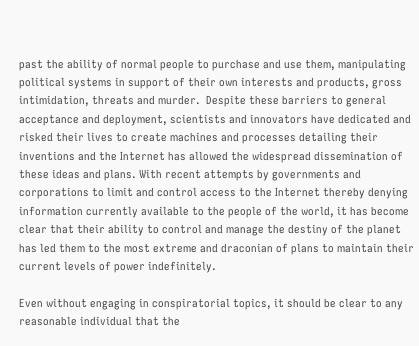past the ability of normal people to purchase and use them, manipulating political systems in support of their own interests and products, gross intimidation, threats and murder.  Despite these barriers to general acceptance and deployment, scientists and innovators have dedicated and risked their lives to create machines and processes detailing their inventions and the Internet has allowed the widespread dissemination of these ideas and plans. With recent attempts by governments and corporations to limit and control access to the Internet thereby denying information currently available to the people of the world, it has become clear that their ability to control and manage the destiny of the planet has led them to the most extreme and draconian of plans to maintain their current levels of power indefinitely.

Even without engaging in conspiratorial topics, it should be clear to any reasonable individual that the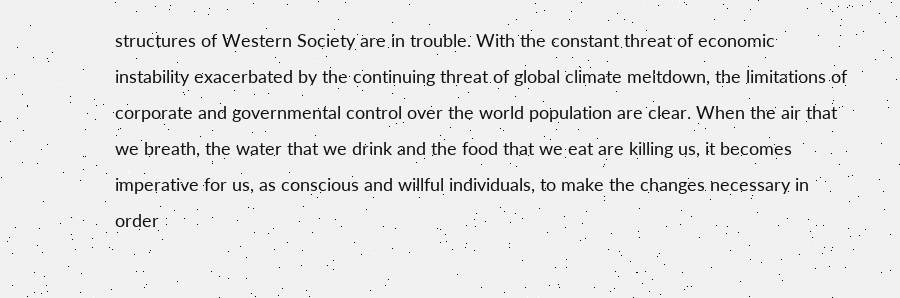structures of Western Society are in trouble. With the constant threat of economic instability exacerbated by the continuing threat of global climate meltdown, the limitations of corporate and governmental control over the world population are clear. When the air that we breath, the water that we drink and the food that we eat are killing us, it becomes imperative for us, as conscious and willful individuals, to make the changes necessary in order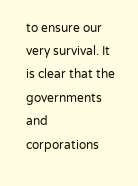to ensure our very survival. It is clear that the governments and corporations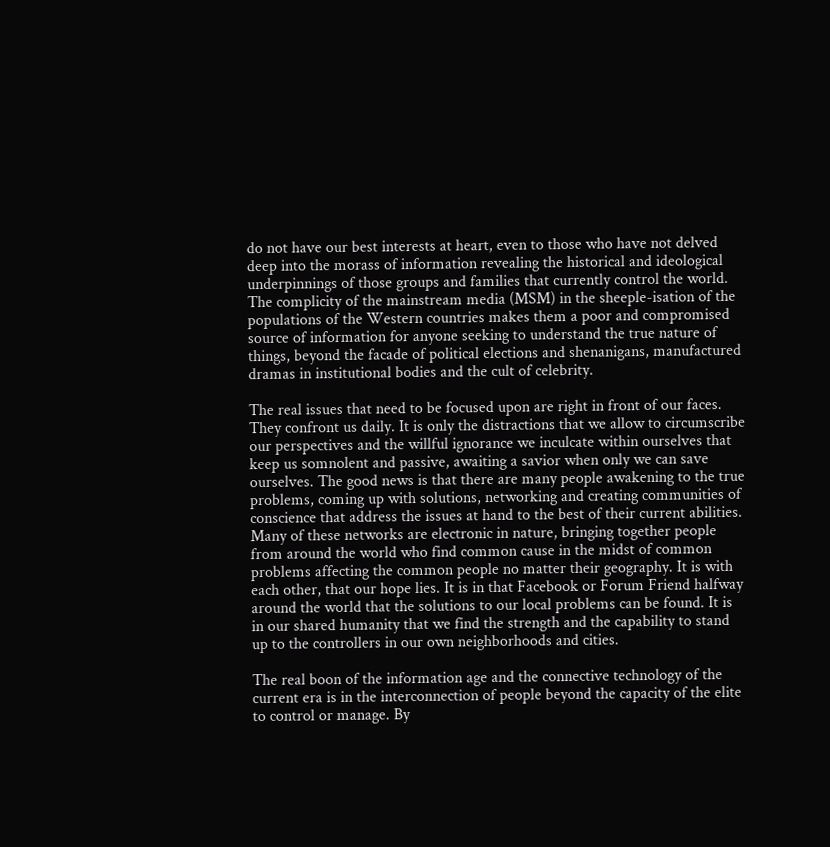do not have our best interests at heart, even to those who have not delved deep into the morass of information revealing the historical and ideological underpinnings of those groups and families that currently control the world. The complicity of the mainstream media (MSM) in the sheeple-isation of the populations of the Western countries makes them a poor and compromised source of information for anyone seeking to understand the true nature of things, beyond the facade of political elections and shenanigans, manufactured dramas in institutional bodies and the cult of celebrity.

The real issues that need to be focused upon are right in front of our faces. They confront us daily. It is only the distractions that we allow to circumscribe our perspectives and the willful ignorance we inculcate within ourselves that keep us somnolent and passive, awaiting a savior when only we can save ourselves. The good news is that there are many people awakening to the true problems, coming up with solutions, networking and creating communities of conscience that address the issues at hand to the best of their current abilities. Many of these networks are electronic in nature, bringing together people from around the world who find common cause in the midst of common problems affecting the common people no matter their geography. It is with each other, that our hope lies. It is in that Facebook or Forum Friend halfway around the world that the solutions to our local problems can be found. It is in our shared humanity that we find the strength and the capability to stand up to the controllers in our own neighborhoods and cities.

The real boon of the information age and the connective technology of the current era is in the interconnection of people beyond the capacity of the elite to control or manage. By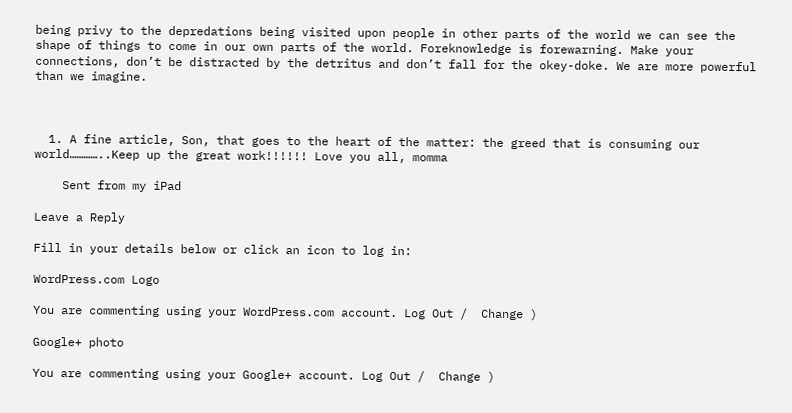being privy to the depredations being visited upon people in other parts of the world we can see the shape of things to come in our own parts of the world. Foreknowledge is forewarning. Make your connections, don’t be distracted by the detritus and don’t fall for the okey-doke. We are more powerful than we imagine.



  1. A fine article, Son, that goes to the heart of the matter: the greed that is consuming our world…………..Keep up the great work!!!!!! Love you all, momma

    Sent from my iPad

Leave a Reply

Fill in your details below or click an icon to log in:

WordPress.com Logo

You are commenting using your WordPress.com account. Log Out /  Change )

Google+ photo

You are commenting using your Google+ account. Log Out /  Change )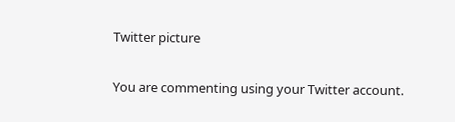Twitter picture

You are commenting using your Twitter account.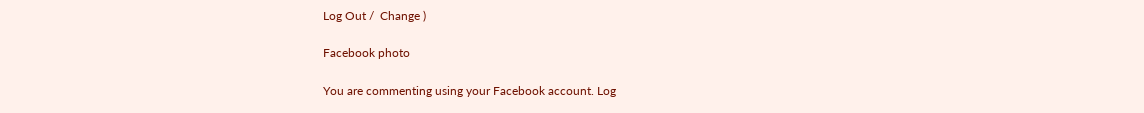Log Out /  Change )

Facebook photo

You are commenting using your Facebook account. Log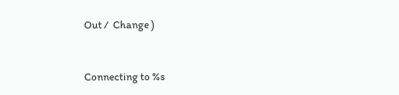Out /  Change )


Connecting to %s